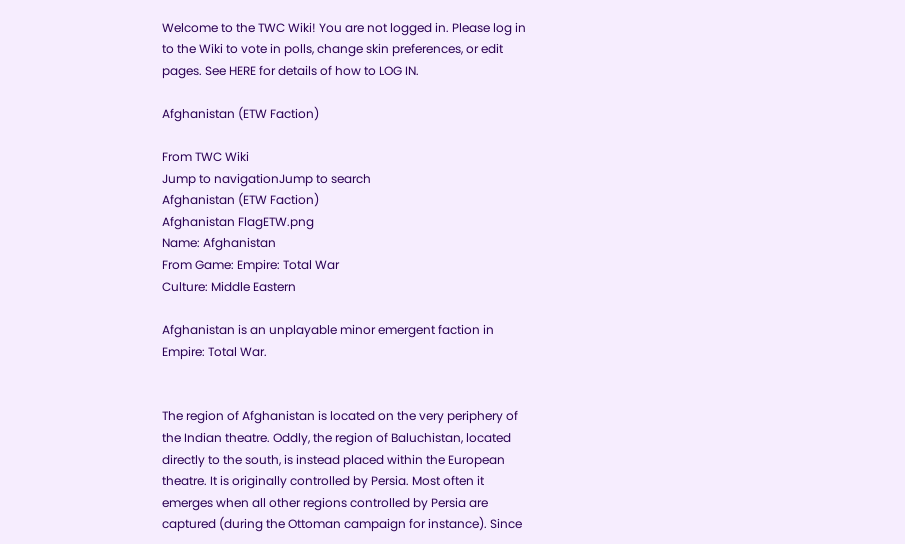Welcome to the TWC Wiki! You are not logged in. Please log in to the Wiki to vote in polls, change skin preferences, or edit pages. See HERE for details of how to LOG IN.

Afghanistan (ETW Faction)

From TWC Wiki
Jump to navigationJump to search
Afghanistan (ETW Faction)
Afghanistan FlagETW.png
Name: Afghanistan
From Game: Empire: Total War
Culture: Middle Eastern

Afghanistan is an unplayable minor emergent faction in Empire: Total War.


The region of Afghanistan is located on the very periphery of the Indian theatre. Oddly, the region of Baluchistan, located directly to the south, is instead placed within the European theatre. It is originally controlled by Persia. Most often it emerges when all other regions controlled by Persia are captured (during the Ottoman campaign for instance). Since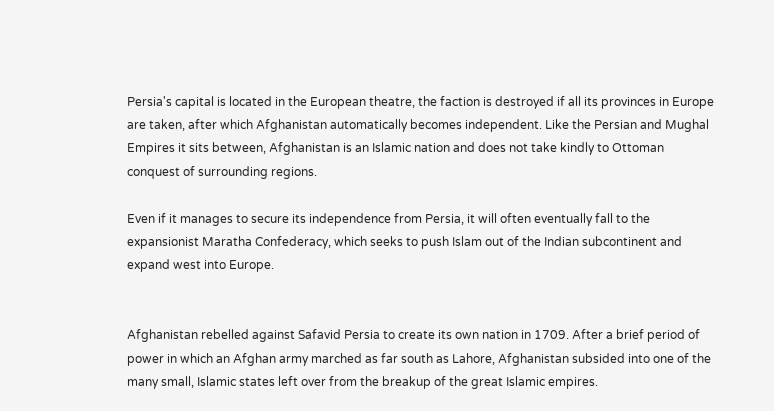Persia's capital is located in the European theatre, the faction is destroyed if all its provinces in Europe are taken, after which Afghanistan automatically becomes independent. Like the Persian and Mughal Empires it sits between, Afghanistan is an Islamic nation and does not take kindly to Ottoman conquest of surrounding regions.

Even if it manages to secure its independence from Persia, it will often eventually fall to the expansionist Maratha Confederacy, which seeks to push Islam out of the Indian subcontinent and expand west into Europe.


Afghanistan rebelled against Safavid Persia to create its own nation in 1709. After a brief period of power in which an Afghan army marched as far south as Lahore, Afghanistan subsided into one of the many small, Islamic states left over from the breakup of the great Islamic empires.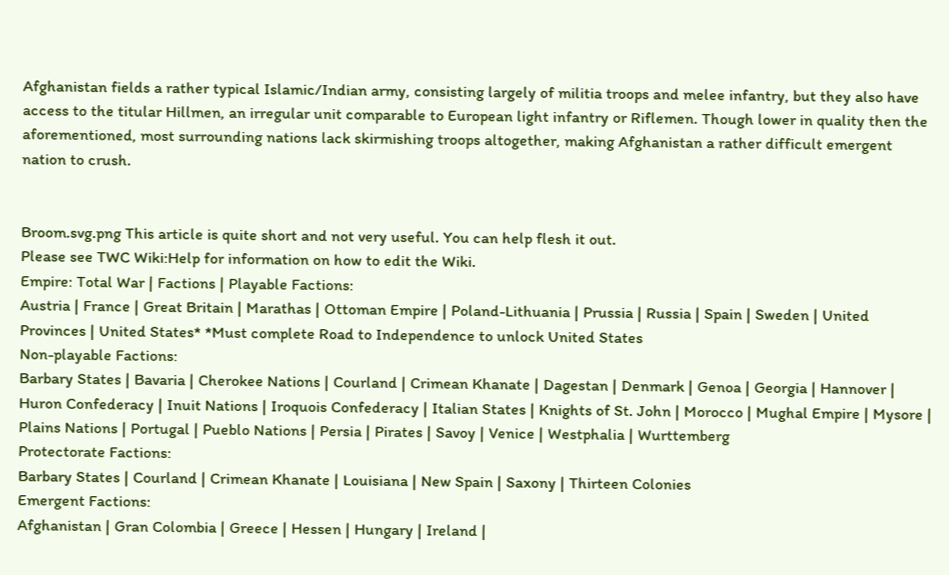Afghanistan fields a rather typical Islamic/Indian army, consisting largely of militia troops and melee infantry, but they also have access to the titular Hillmen, an irregular unit comparable to European light infantry or Riflemen. Though lower in quality then the aforementioned, most surrounding nations lack skirmishing troops altogether, making Afghanistan a rather difficult emergent nation to crush.


Broom.svg.png This article is quite short and not very useful. You can help flesh it out.
Please see TWC Wiki:Help for information on how to edit the Wiki.
Empire: Total War | Factions | Playable Factions:
Austria | France | Great Britain | Marathas | Ottoman Empire | Poland-Lithuania | Prussia | Russia | Spain | Sweden | United Provinces | United States* *Must complete Road to Independence to unlock United States
Non-playable Factions:
Barbary States | Bavaria | Cherokee Nations | Courland | Crimean Khanate | Dagestan | Denmark | Genoa | Georgia | Hannover | Huron Confederacy | Inuit Nations | Iroquois Confederacy | Italian States | Knights of St. John | Morocco | Mughal Empire | Mysore | Plains Nations | Portugal | Pueblo Nations | Persia | Pirates | Savoy | Venice | Westphalia | Wurttemberg
Protectorate Factions:
Barbary States | Courland | Crimean Khanate | Louisiana | New Spain | Saxony | Thirteen Colonies
Emergent Factions:
Afghanistan | Gran Colombia | Greece | Hessen | Hungary | Ireland |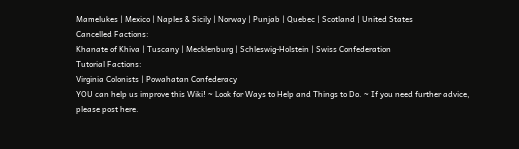Mamelukes | Mexico | Naples & Sicily | Norway | Punjab | Quebec | Scotland | United States
Cancelled Factions:
Khanate of Khiva | Tuscany | Mecklenburg | Schleswig-Holstein | Swiss Confederation
Tutorial Factions:
Virginia Colonists | Powahatan Confederacy
YOU can help us improve this Wiki! ~ Look for Ways to Help and Things to Do. ~ If you need further advice, please post here.